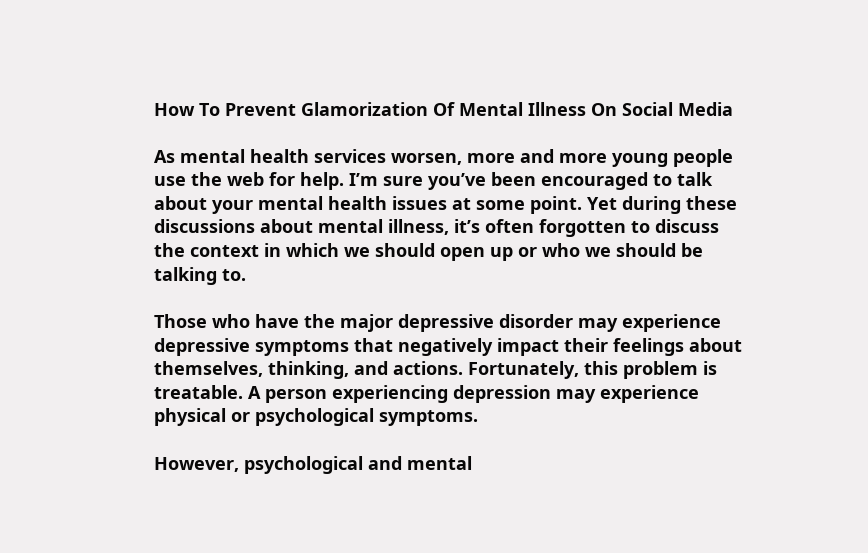How To Prevent Glamorization Of Mental Illness On Social Media

As mental health services worsen, more and more young people use the web for help. I’m sure you’ve been encouraged to talk about your mental health issues at some point. Yet during these discussions about mental illness, it’s often forgotten to discuss the context in which we should open up or who we should be talking to.

Those who have the major depressive disorder may experience depressive symptoms that negatively impact their feelings about themselves, thinking, and actions. Fortunately, this problem is treatable. A person experiencing depression may experience physical or psychological symptoms.

However, psychological and mental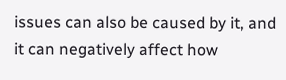issues can also be caused by it, and it can negatively affect how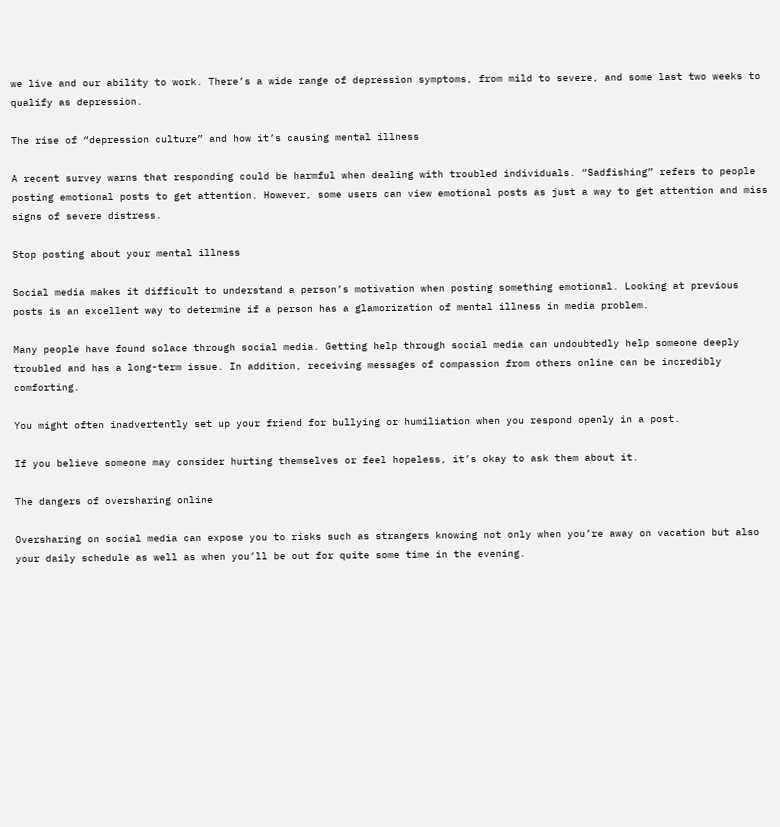we live and our ability to work. There’s a wide range of depression symptoms, from mild to severe, and some last two weeks to qualify as depression.

The rise of “depression culture” and how it’s causing mental illness

A recent survey warns that responding could be harmful when dealing with troubled individuals. “Sadfishing” refers to people posting emotional posts to get attention. However, some users can view emotional posts as just a way to get attention and miss signs of severe distress.

Stop posting about your mental illness

Social media makes it difficult to understand a person’s motivation when posting something emotional. Looking at previous posts is an excellent way to determine if a person has a glamorization of mental illness in media problem.

Many people have found solace through social media. Getting help through social media can undoubtedly help someone deeply troubled and has a long-term issue. In addition, receiving messages of compassion from others online can be incredibly comforting.

You might often inadvertently set up your friend for bullying or humiliation when you respond openly in a post.

If you believe someone may consider hurting themselves or feel hopeless, it’s okay to ask them about it.

The dangers of oversharing online

Oversharing on social media can expose you to risks such as strangers knowing not only when you’re away on vacation but also your daily schedule as well as when you’ll be out for quite some time in the evening.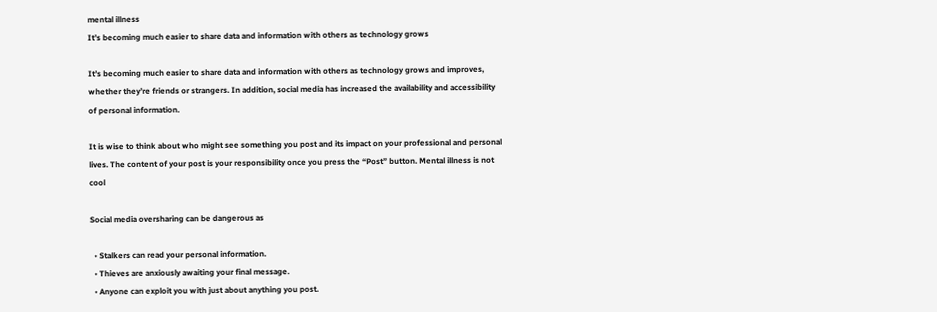mental illness
It’s becoming much easier to share data and information with others as technology grows

It’s becoming much easier to share data and information with others as technology grows and improves, whether they’re friends or strangers. In addition, social media has increased the availability and accessibility of personal information.

It is wise to think about who might see something you post and its impact on your professional and personal lives. The content of your post is your responsibility once you press the “Post” button. Mental illness is not cool

Social media oversharing can be dangerous as

  • Stalkers can read your personal information.
  • Thieves are anxiously awaiting your final message.
  • Anyone can exploit you with just about anything you post.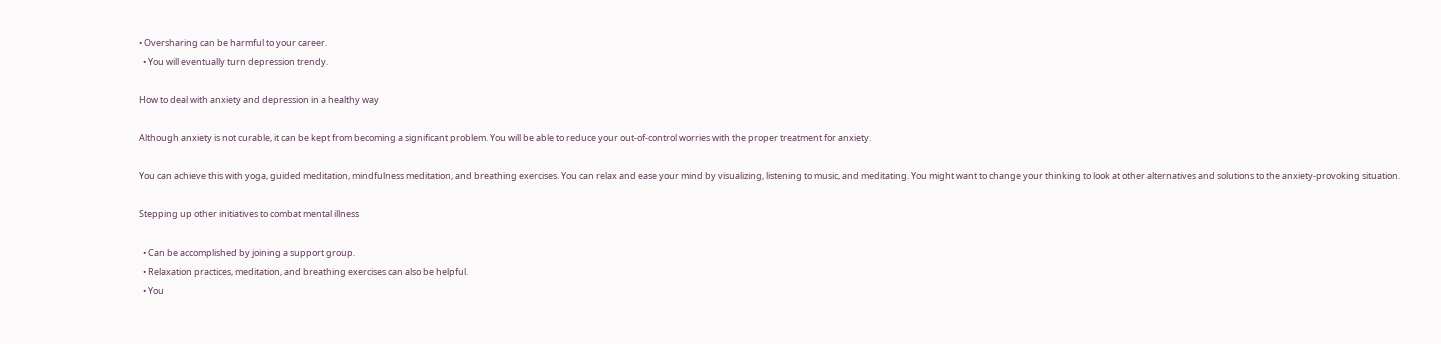• Oversharing can be harmful to your career.
  • You will eventually turn depression trendy.

How to deal with anxiety and depression in a healthy way

Although anxiety is not curable, it can be kept from becoming a significant problem. You will be able to reduce your out-of-control worries with the proper treatment for anxiety.

You can achieve this with yoga, guided meditation, mindfulness meditation, and breathing exercises. You can relax and ease your mind by visualizing, listening to music, and meditating. You might want to change your thinking to look at other alternatives and solutions to the anxiety-provoking situation.

Stepping up other initiatives to combat mental illness

  • Can be accomplished by joining a support group.
  • Relaxation practices, meditation, and breathing exercises can also be helpful.
  • You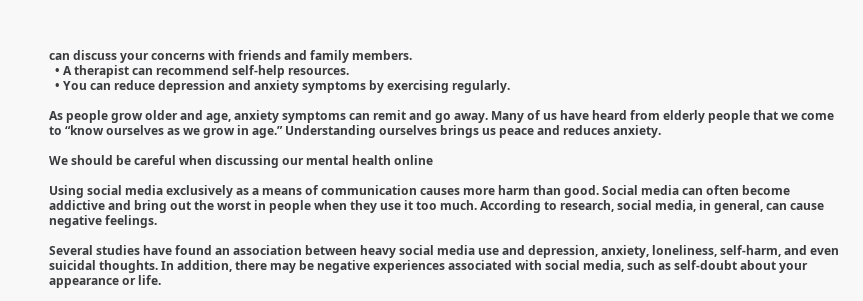can discuss your concerns with friends and family members.
  • A therapist can recommend self-help resources.
  • You can reduce depression and anxiety symptoms by exercising regularly.

As people grow older and age, anxiety symptoms can remit and go away. Many of us have heard from elderly people that we come to “know ourselves as we grow in age.” Understanding ourselves brings us peace and reduces anxiety.

We should be careful when discussing our mental health online

Using social media exclusively as a means of communication causes more harm than good. Social media can often become addictive and bring out the worst in people when they use it too much. According to research, social media, in general, can cause negative feelings.

Several studies have found an association between heavy social media use and depression, anxiety, loneliness, self-harm, and even suicidal thoughts. In addition, there may be negative experiences associated with social media, such as self-doubt about your appearance or life.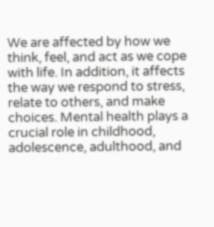We are affected by how we think, feel, and act as we cope with life. In addition, it affects the way we respond to stress, relate to others, and make choices. Mental health plays a crucial role in childhood, adolescence, adulthood, and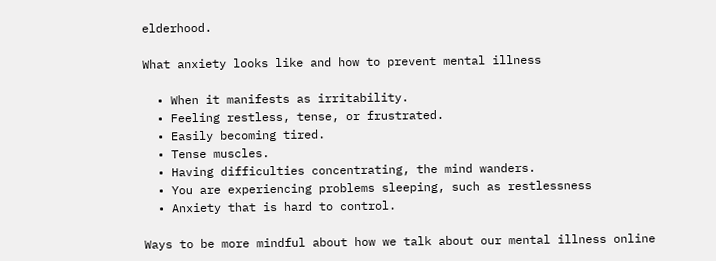elderhood.

What anxiety looks like and how to prevent mental illness

  • When it manifests as irritability.
  • Feeling restless, tense, or frustrated.
  • Easily becoming tired.
  • Tense muscles.
  • Having difficulties concentrating, the mind wanders.
  • You are experiencing problems sleeping, such as restlessness
  • Anxiety that is hard to control.

Ways to be more mindful about how we talk about our mental illness online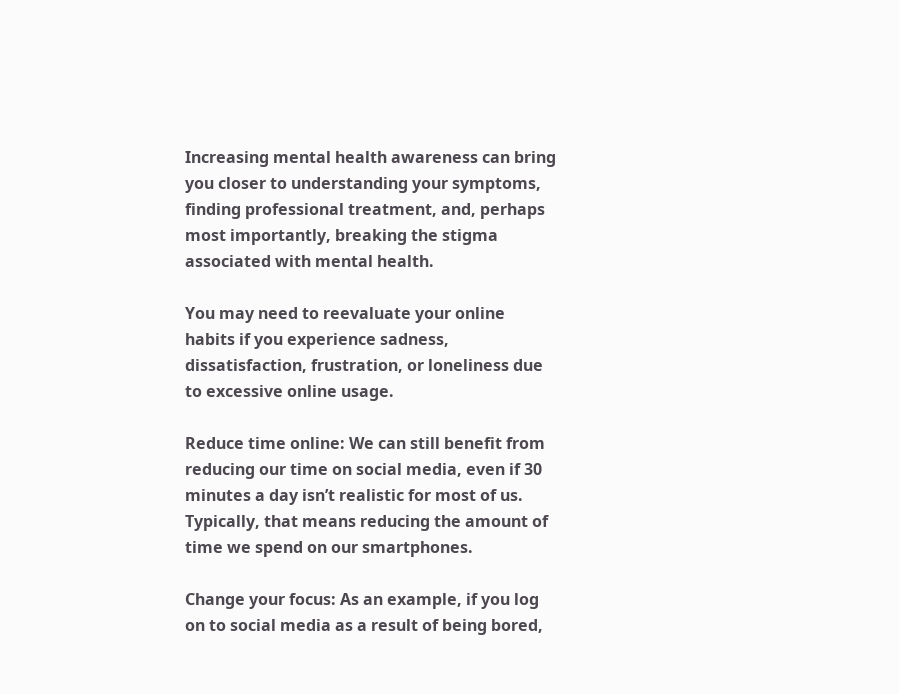Increasing mental health awareness can bring you closer to understanding your symptoms, finding professional treatment, and, perhaps most importantly, breaking the stigma associated with mental health.

You may need to reevaluate your online habits if you experience sadness, dissatisfaction, frustration, or loneliness due to excessive online usage.

Reduce time online: We can still benefit from reducing our time on social media, even if 30 minutes a day isn’t realistic for most of us. Typically, that means reducing the amount of time we spend on our smartphones.

Change your focus: As an example, if you log on to social media as a result of being bored,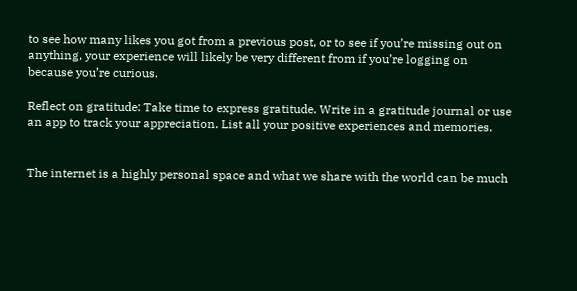to see how many likes you got from a previous post, or to see if you’re missing out on anything, your experience will likely be very different from if you’re logging on because you’re curious.

Reflect on gratitude: Take time to express gratitude. Write in a gratitude journal or use an app to track your appreciation. List all your positive experiences and memories.


The internet is a highly personal space and what we share with the world can be much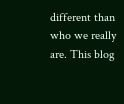different than who we really are. This blog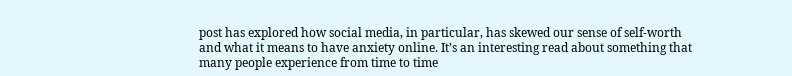post has explored how social media, in particular, has skewed our sense of self-worth and what it means to have anxiety online. It’s an interesting read about something that many people experience from time to time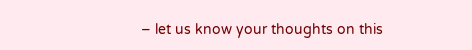– let us know your thoughts on this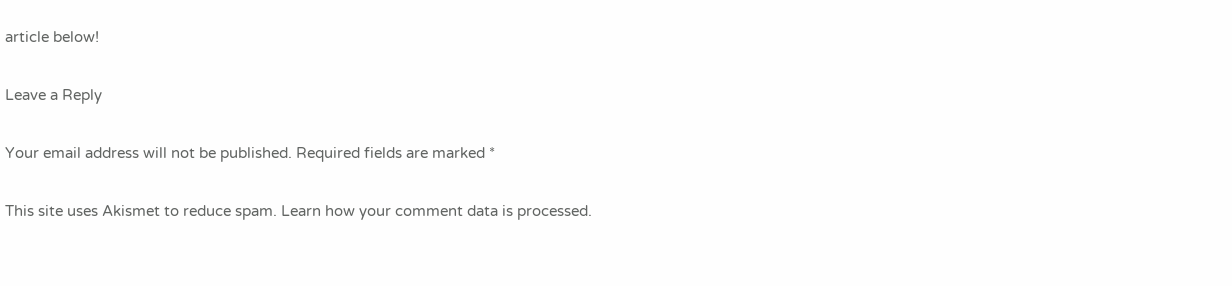article below!

Leave a Reply

Your email address will not be published. Required fields are marked *

This site uses Akismet to reduce spam. Learn how your comment data is processed.